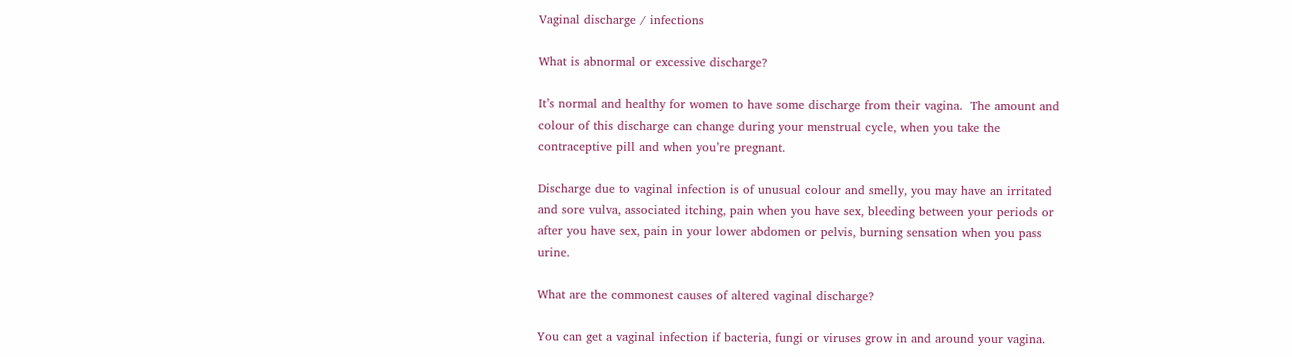Vaginal discharge / infections

What is abnormal or excessive discharge?

It’s normal and healthy for women to have some discharge from their vagina.  The amount and colour of this discharge can change during your menstrual cycle, when you take the contraceptive pill and when you’re pregnant.

Discharge due to vaginal infection is of unusual colour and smelly, you may have an irritated and sore vulva, associated itching, pain when you have sex, bleeding between your periods or after you have sex, pain in your lower abdomen or pelvis, burning sensation when you pass urine.

What are the commonest causes of altered vaginal discharge?

You can get a vaginal infection if bacteria, fungi or viruses grow in and around your vagina.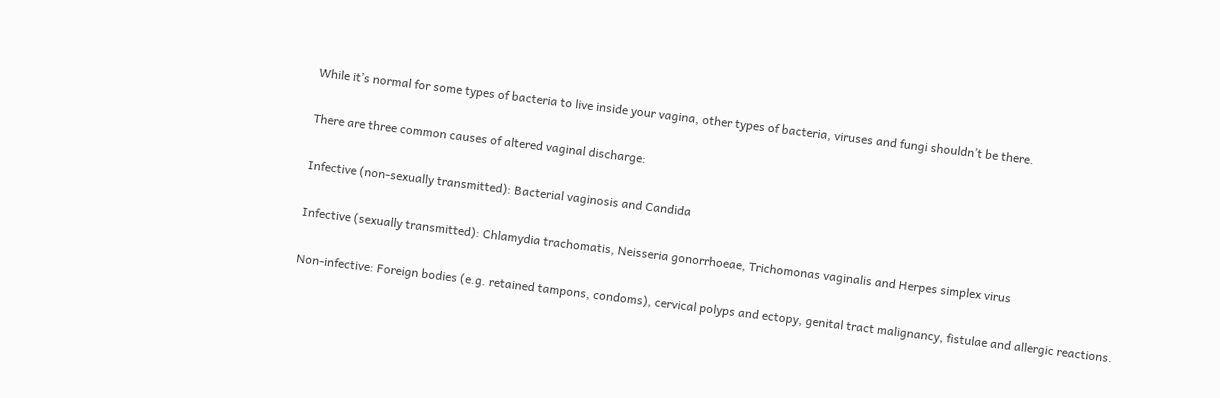While it’s normal for some types of bacteria to live inside your vagina, other types of bacteria, viruses and fungi shouldn’t be there.

There are three common causes of altered vaginal discharge:

Infective (non-sexually transmitted): Bacterial vaginosis and Candida

Infective (sexually transmitted): Chlamydia trachomatis, Neisseria gonorrhoeae, Trichomonas vaginalis and Herpes simplex virus

Non-infective: Foreign bodies (e.g. retained tampons, condoms), cervical polyps and ectopy, genital tract malignancy, fistulae and allergic reactions.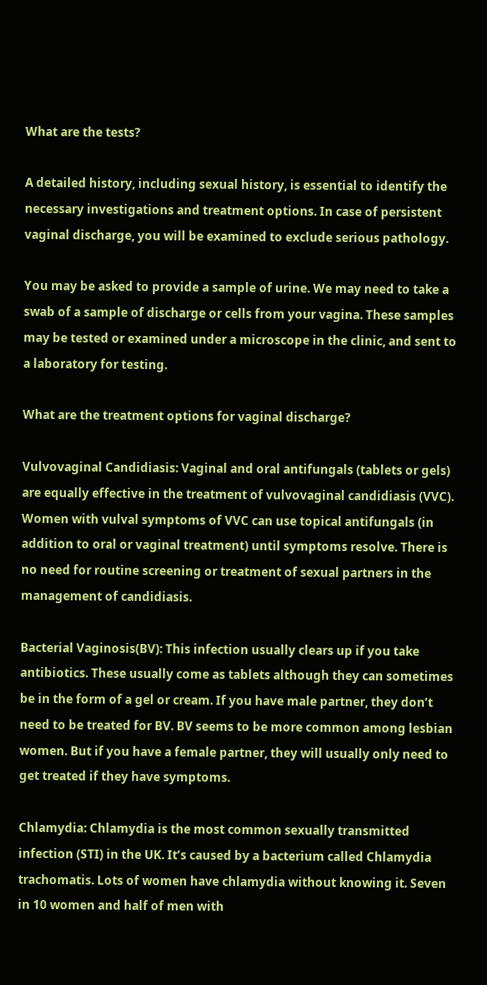What are the tests?

A detailed history, including sexual history, is essential to identify the necessary investigations and treatment options. In case of persistent vaginal discharge, you will be examined to exclude serious pathology.

You may be asked to provide a sample of urine. We may need to take a swab of a sample of discharge or cells from your vagina. These samples may be tested or examined under a microscope in the clinic, and sent to a laboratory for testing.

What are the treatment options for vaginal discharge?

Vulvovaginal Candidiasis: Vaginal and oral antifungals (tablets or gels) are equally effective in the treatment of vulvovaginal candidiasis (VVC). Women with vulval symptoms of VVC can use topical antifungals (in addition to oral or vaginal treatment) until symptoms resolve. There is no need for routine screening or treatment of sexual partners in the management of candidiasis.

Bacterial Vaginosis(BV): This infection usually clears up if you take antibiotics. These usually come as tablets although they can sometimes be in the form of a gel or cream. If you have male partner, they don’t need to be treated for BV. BV seems to be more common among lesbian women. But if you have a female partner, they will usually only need to get treated if they have symptoms.

Chlamydia: Chlamydia is the most common sexually transmitted infection (STI) in the UK. It’s caused by a bacterium called Chlamydia trachomatis. Lots of women have chlamydia without knowing it. Seven in 10 women and half of men with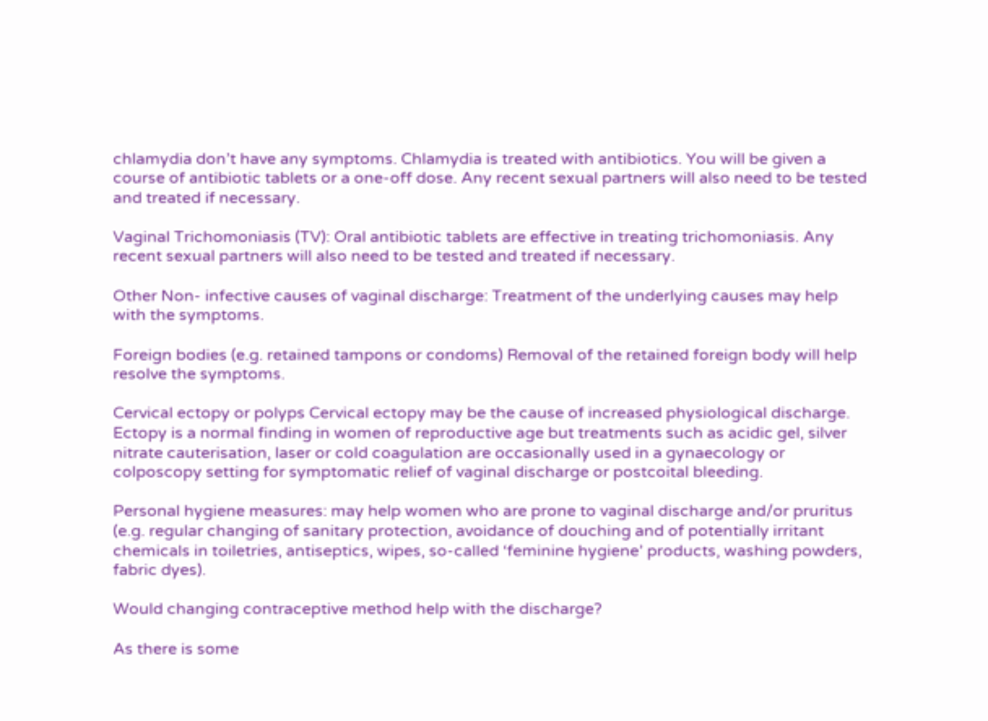chlamydia don’t have any symptoms. Chlamydia is treated with antibiotics. You will be given a course of antibiotic tablets or a one-off dose. Any recent sexual partners will also need to be tested and treated if necessary.

Vaginal Trichomoniasis (TV): Oral antibiotic tablets are effective in treating trichomoniasis. Any recent sexual partners will also need to be tested and treated if necessary.

Other Non- infective causes of vaginal discharge: Treatment of the underlying causes may help with the symptoms.

Foreign bodies (e.g. retained tampons or condoms) Removal of the retained foreign body will help resolve the symptoms.

Cervical ectopy or polyps Cervical ectopy may be the cause of increased physiological discharge. Ectopy is a normal finding in women of reproductive age but treatments such as acidic gel, silver nitrate cauterisation, laser or cold coagulation are occasionally used in a gynaecology or colposcopy setting for symptomatic relief of vaginal discharge or postcoital bleeding.

Personal hygiene measures: may help women who are prone to vaginal discharge and/or pruritus (e.g. regular changing of sanitary protection, avoidance of douching and of potentially irritant chemicals in toiletries, antiseptics, wipes, so-called ‘feminine hygiene’ products, washing powders, fabric dyes).

Would changing contraceptive method help with the discharge?

As there is some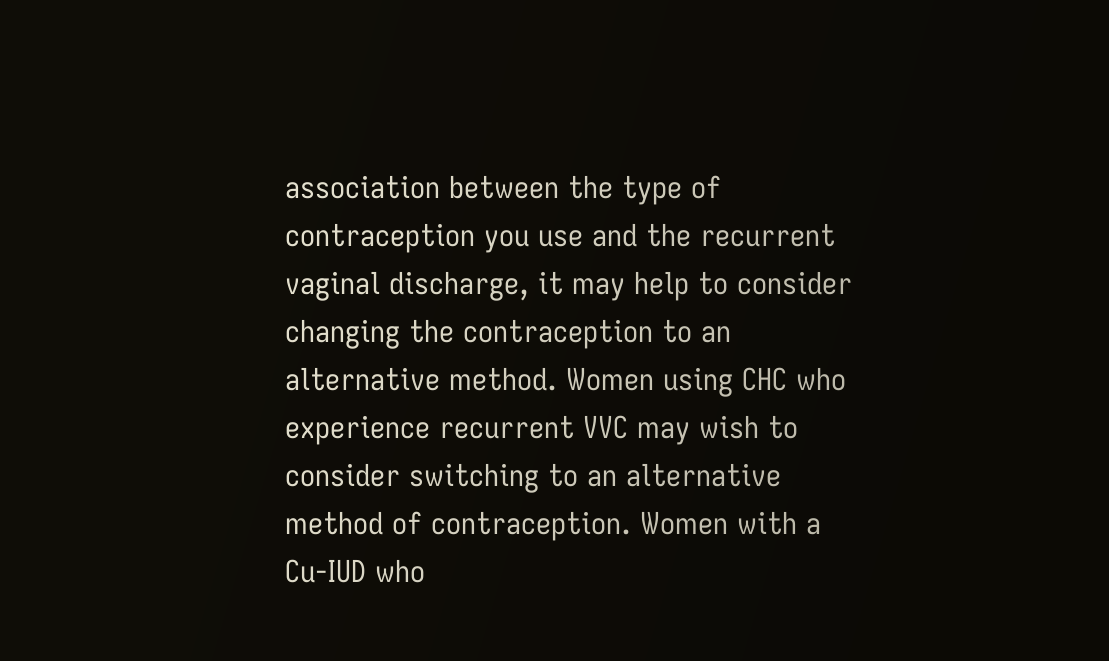association between the type of contraception you use and the recurrent vaginal discharge, it may help to consider changing the contraception to an alternative method. Women using CHC who experience recurrent VVC may wish to consider switching to an alternative method of contraception. Women with a Cu-IUD who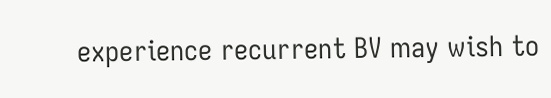experience recurrent BV may wish to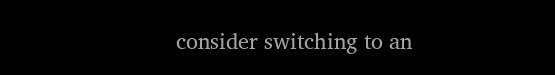consider switching to an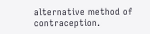alternative method of contraception.